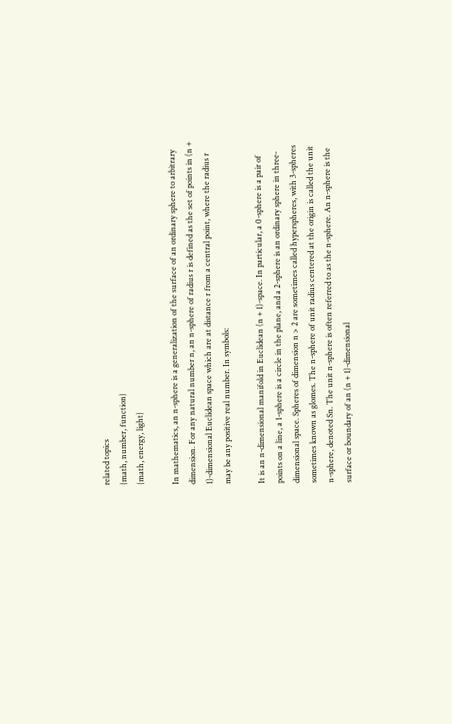related topics
{math, number, function}
{math, energy, light}

In mathematics, an n-sphere is a generalization of the surface of an ordinary sphere to arbitrary dimension. For any natural number n, an n-sphere of radius r is defined as the set of points in (n + 1)-dimensional Euclidean space which are at distance r from a central point, where the radius r may be any positive real number. In symbols:

It is an n-dimensional manifold in Euclidean (n + 1)-space. In particular, a 0-sphere is a pair of points on a line, a 1-sphere is a circle in the plane, and a 2-sphere is an ordinary sphere in three-dimensional space. Spheres of dimension n > 2 are sometimes called hyperspheres, with 3-spheres sometimes known as glomes. The n-sphere of unit radius centered at the origin is called the unit n-sphere, denoted Sn. The unit n-sphere is often referred to as the n-sphere. An n-sphere is the surface or boundary of an (n + 1)-dimensional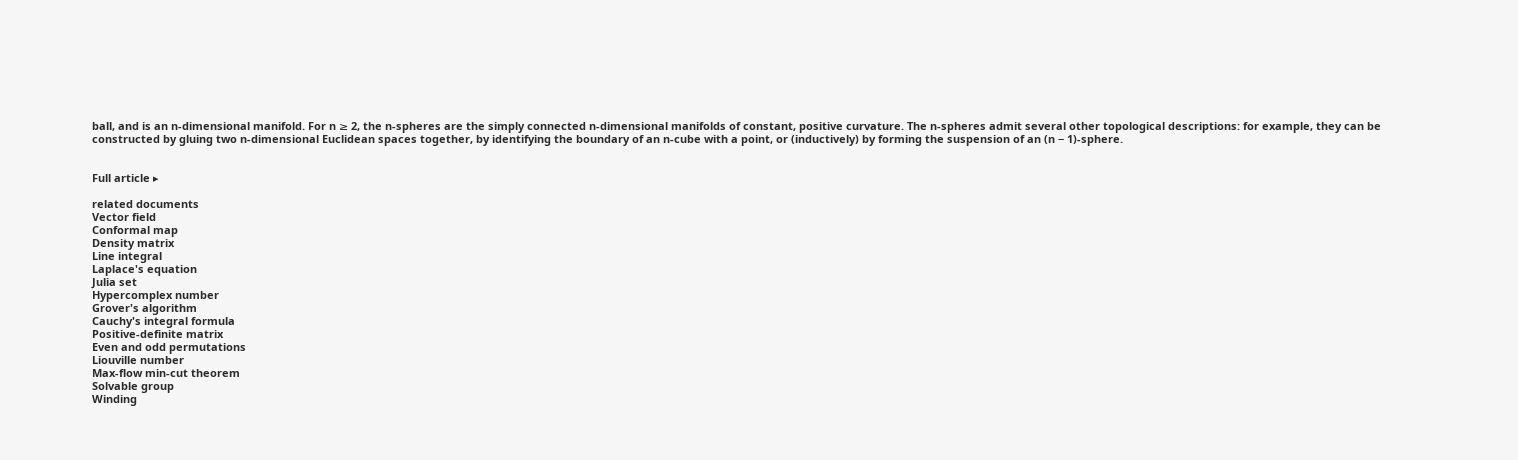ball, and is an n-dimensional manifold. For n ≥ 2, the n-spheres are the simply connected n-dimensional manifolds of constant, positive curvature. The n-spheres admit several other topological descriptions: for example, they can be constructed by gluing two n-dimensional Euclidean spaces together, by identifying the boundary of an n-cube with a point, or (inductively) by forming the suspension of an (n − 1)-sphere.


Full article ▸

related documents
Vector field
Conformal map
Density matrix
Line integral
Laplace's equation
Julia set
Hypercomplex number
Grover's algorithm
Cauchy's integral formula
Positive-definite matrix
Even and odd permutations
Liouville number
Max-flow min-cut theorem
Solvable group
Winding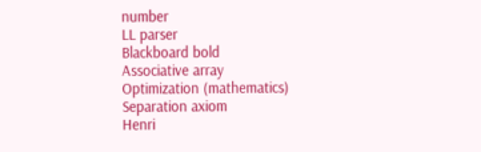number
LL parser
Blackboard bold
Associative array
Optimization (mathematics)
Separation axiom
Henri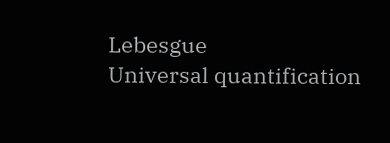Lebesgue
Universal quantification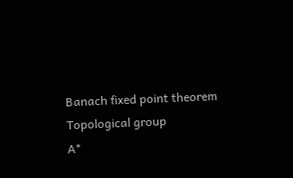Banach fixed point theorem
Topological group
A*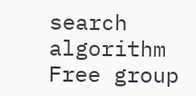search algorithm
Free group